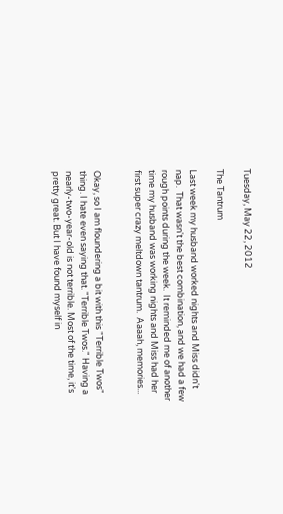Tuesday, May 22, 2012

The Tantrum

Last week my husband worked nights and Miss didn't nap.  That wasn't the best combination, and we had a few rough points during the week.  It reminded me of another time my husband was working nights and Miss had her first super crazy meltdown tantrum.  Aaaah, memories...


Okay, so I am floundering a bit with this "Terrible Twos" thing. I hate even saying that. "Terrible Twos." Having a nearly-two-year-old is not terrible. Most of the time, it's pretty great. But I have found myself in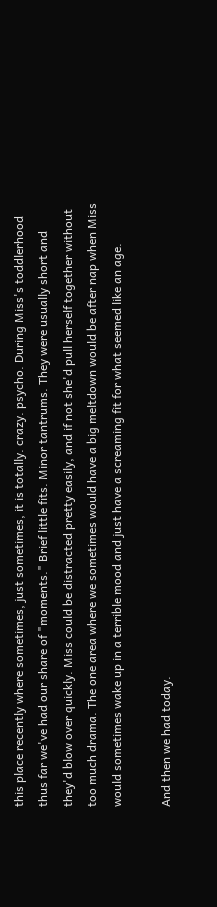this place recently where sometimes, just sometimes, it is totally. crazy. psycho. During Miss's toddlerhood thus far we've had our share of "moments." Brief little fits. Minor tantrums. They were usually short and they'd blow over quickly. Miss could be distracted pretty easily, and if not she'd pull herself together without too much drama. The one area where we sometimes would have a big meltdown would be after nap when Miss would sometimes wake up in a terrible mood and just have a screaming fit for what seemed like an age.

And then we had today.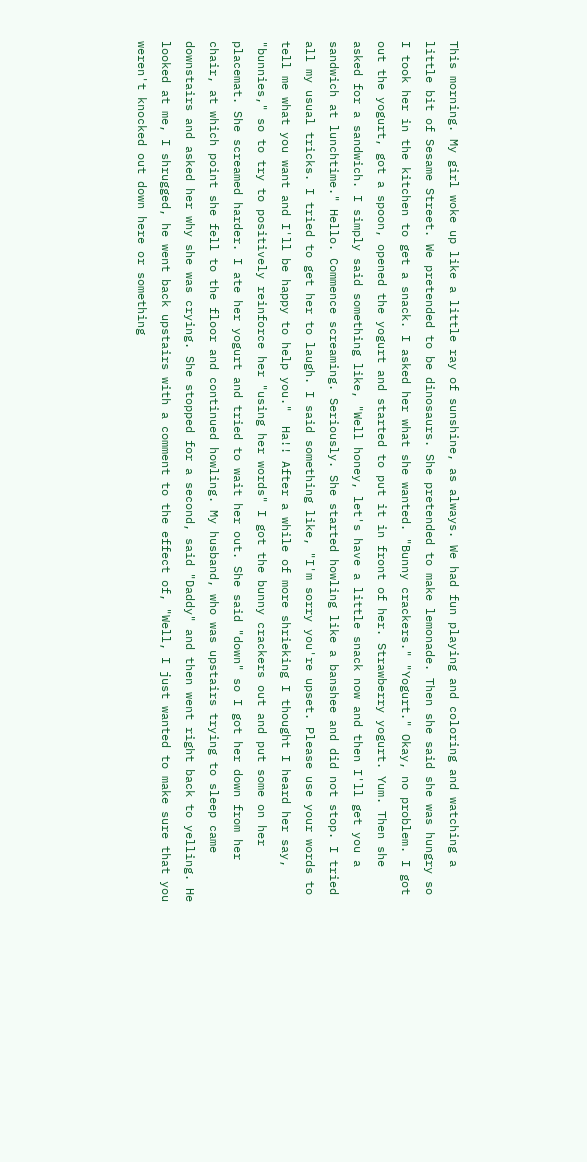This morning. My girl woke up like a little ray of sunshine, as always. We had fun playing and coloring and watching a little bit of Sesame Street. We pretended to be dinosaurs. She pretended to make lemonade. Then she said she was hungry so I took her in the kitchen to get a snack. I asked her what she wanted. "Bunny crackers." "Yogurt." Okay, no problem. I got out the yogurt, got a spoon, opened the yogurt and started to put it in front of her. Strawberry yogurt. Yum. Then she asked for a sandwich. I simply said something like, "Well honey, let's have a little snack now and then I'll get you a sandwich at lunchtime." Hello. Commence screaming. Seriously. She started howling like a banshee and did not stop. I tried all my usual tricks. I tried to get her to laugh. I said something like, "I'm sorry you're upset. Please use your words to tell me what you want and I'll be happy to help you."  Ha!! After a while of more shrieking I thought I heard her say, "bunnies," so to try to positively reinforce her "using her words" I got the bunny crackers out and put some on her placemat. She screamed harder. I ate her yogurt and tried to wait her out. She said "down" so I got her down from her chair, at which point she fell to the floor and continued howling. My husband, who was upstairs trying to sleep came downstairs and asked her why she was crying. She stopped for a second, said "Daddy" and then went right back to yelling. He looked at me, I shrugged, he went back upstairs with a comment to the effect of, "Well, I just wanted to make sure that you weren't knocked out down here or something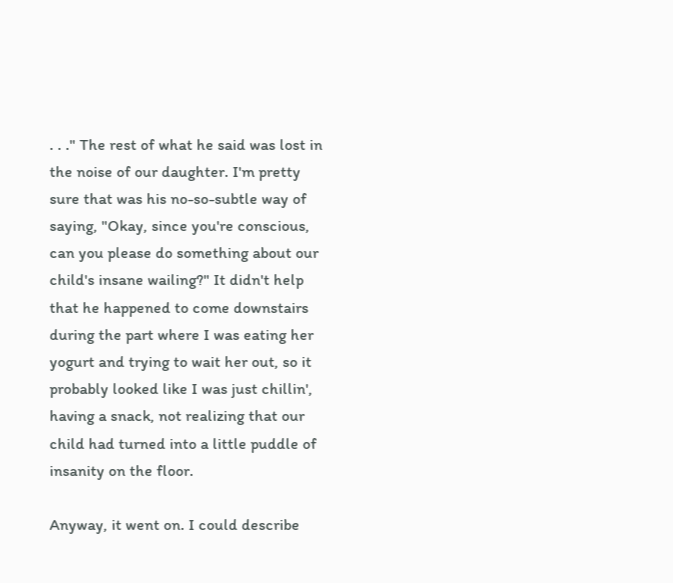. . ." The rest of what he said was lost in the noise of our daughter. I'm pretty sure that was his no-so-subtle way of saying, "Okay, since you're conscious, can you please do something about our child's insane wailing?" It didn't help that he happened to come downstairs during the part where I was eating her yogurt and trying to wait her out, so it probably looked like I was just chillin', having a snack, not realizing that our child had turned into a little puddle of insanity on the floor.

Anyway, it went on. I could describe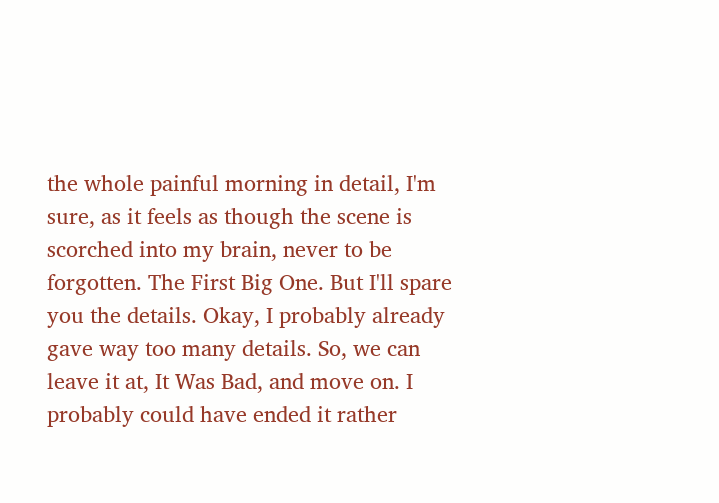the whole painful morning in detail, I'm sure, as it feels as though the scene is scorched into my brain, never to be forgotten. The First Big One. But I'll spare you the details. Okay, I probably already gave way too many details. So, we can leave it at, It Was Bad, and move on. I probably could have ended it rather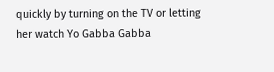quickly by turning on the TV or letting her watch Yo Gabba Gabba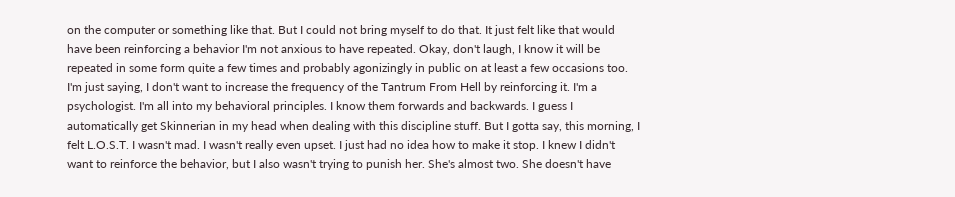on the computer or something like that. But I could not bring myself to do that. It just felt like that would have been reinforcing a behavior I'm not anxious to have repeated. Okay, don't laugh, I know it will be repeated in some form quite a few times and probably agonizingly in public on at least a few occasions too. I'm just saying, I don't want to increase the frequency of the Tantrum From Hell by reinforcing it. I'm a psychologist. I'm all into my behavioral principles. I know them forwards and backwards. I guess I automatically get Skinnerian in my head when dealing with this discipline stuff. But I gotta say, this morning, I felt L.O.S.T. I wasn't mad. I wasn't really even upset. I just had no idea how to make it stop. I knew I didn't want to reinforce the behavior, but I also wasn't trying to punish her. She's almost two. She doesn't have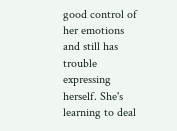good control of her emotions and still has trouble expressing herself. She's learning to deal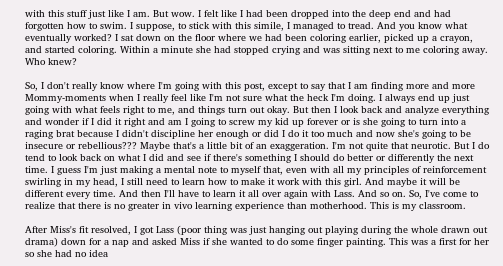with this stuff just like I am. But wow. I felt like I had been dropped into the deep end and had forgotten how to swim. I suppose, to stick with this simile, I managed to tread. And you know what eventually worked? I sat down on the floor where we had been coloring earlier, picked up a crayon, and started coloring. Within a minute she had stopped crying and was sitting next to me coloring away. Who knew?

So, I don't really know where I'm going with this post, except to say that I am finding more and more Mommy-moments when I really feel like I'm not sure what the heck I'm doing. I always end up just going with what feels right to me, and things turn out okay. But then I look back and analyze everything and wonder if I did it right and am I going to screw my kid up forever or is she going to turn into a raging brat because I didn't discipline her enough or did I do it too much and now she's going to be insecure or rebellious??? Maybe that's a little bit of an exaggeration. I'm not quite that neurotic. But I do tend to look back on what I did and see if there's something I should do better or differently the next time. I guess I'm just making a mental note to myself that, even with all my principles of reinforcement swirling in my head, I still need to learn how to make it work with this girl. And maybe it will be different every time. And then I'll have to learn it all over again with Lass. And so on. So, I've come to realize that there is no greater in vivo learning experience than motherhood. This is my classroom.

After Miss's fit resolved, I got Lass (poor thing was just hanging out playing during the whole drawn out drama) down for a nap and asked Miss if she wanted to do some finger painting. This was a first for her so she had no idea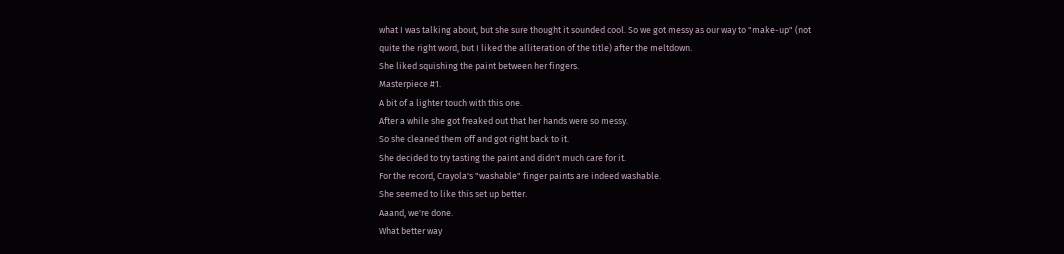what I was talking about, but she sure thought it sounded cool. So we got messy as our way to "make-up" (not quite the right word, but I liked the alliteration of the title) after the meltdown.
She liked squishing the paint between her fingers.
Masterpiece #1.
A bit of a lighter touch with this one.
After a while she got freaked out that her hands were so messy.
So she cleaned them off and got right back to it.
She decided to try tasting the paint and didn't much care for it.
For the record, Crayola's "washable" finger paints are indeed washable.
She seemed to like this set up better.
Aaand, we're done.
What better way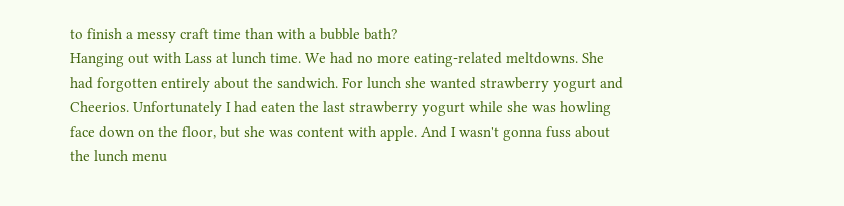to finish a messy craft time than with a bubble bath?
Hanging out with Lass at lunch time. We had no more eating-related meltdowns. She had forgotten entirely about the sandwich. For lunch she wanted strawberry yogurt and Cheerios. Unfortunately I had eaten the last strawberry yogurt while she was howling face down on the floor, but she was content with apple. And I wasn't gonna fuss about the lunch menu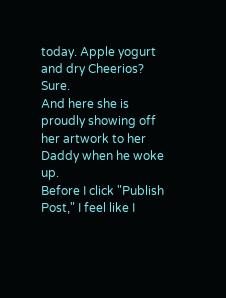today. Apple yogurt and dry Cheerios? Sure.
And here she is proudly showing off her artwork to her Daddy when he woke up.
Before I click "Publish Post," I feel like I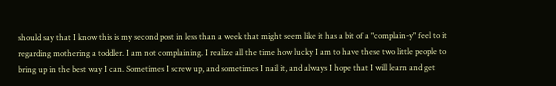should say that I know this is my second post in less than a week that might seem like it has a bit of a "complain-y" feel to it regarding mothering a toddler. I am not complaining. I realize all the time how lucky I am to have these two little people to bring up in the best way I can. Sometimes I screw up, and sometimes I nail it, and always I hope that I will learn and get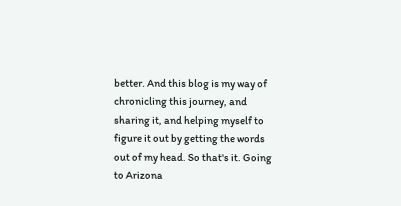better. And this blog is my way of chronicling this journey, and sharing it, and helping myself to figure it out by getting the words out of my head. So that's it. Going to Arizona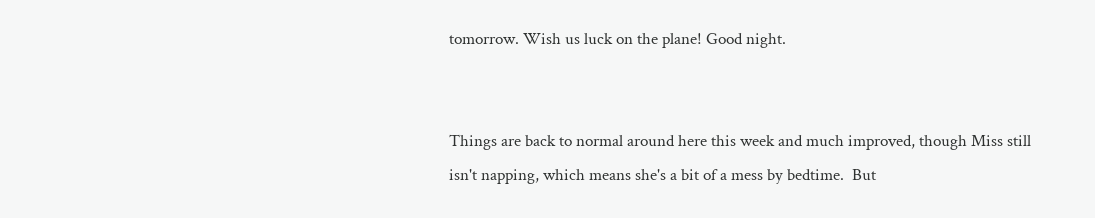tomorrow. Wish us luck on the plane! Good night.


Things are back to normal around here this week and much improved, though Miss still isn't napping, which means she's a bit of a mess by bedtime.  But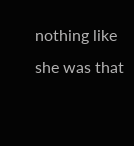nothing like she was that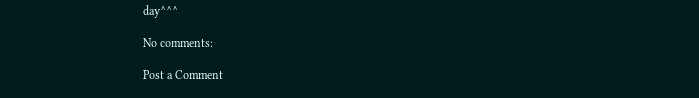day^^^

No comments:

Post a Comment